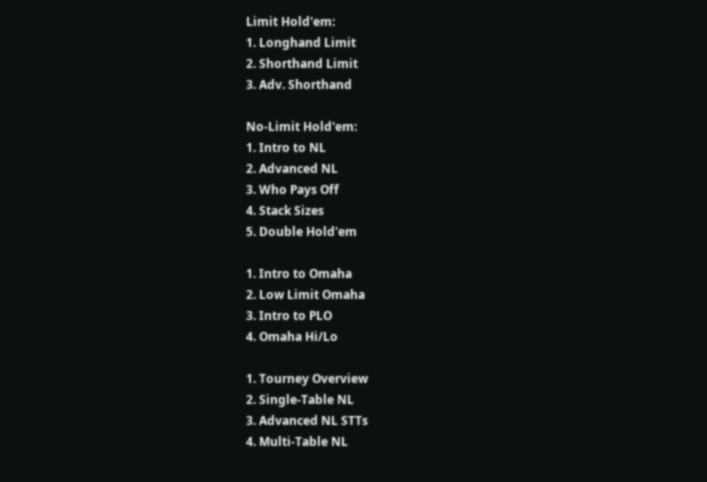Limit Hold'em:
1. Longhand Limit
2. Shorthand Limit
3. Adv. Shorthand

No-Limit Hold'em:
1. Intro to NL
2. Advanced NL
3. Who Pays Off
4. Stack Sizes
5. Double Hold'em

1. Intro to Omaha
2. Low Limit Omaha
3. Intro to PLO
4. Omaha Hi/Lo

1. Tourney Overview
2. Single-Table NL
3. Advanced NL STTs
4. Multi-Table NL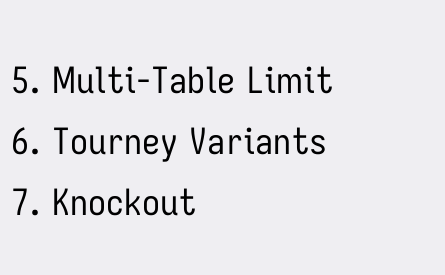5. Multi-Table Limit
6. Tourney Variants
7. Knockout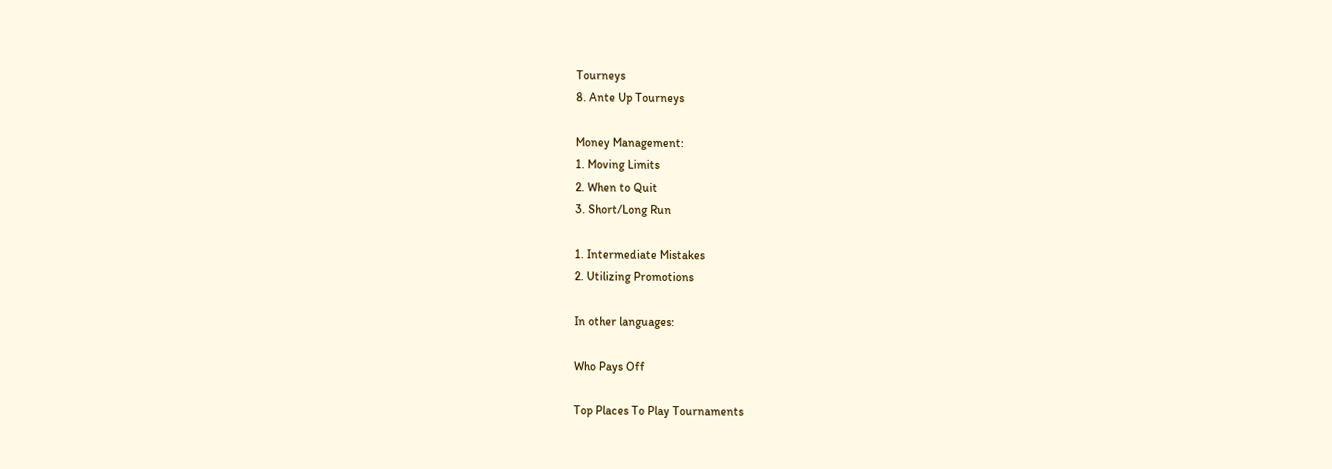Tourneys
8. Ante Up Tourneys

Money Management:
1. Moving Limits
2. When to Quit
3. Short/Long Run

1. Intermediate Mistakes
2. Utilizing Promotions

In other languages:

Who Pays Off

Top Places To Play Tournaments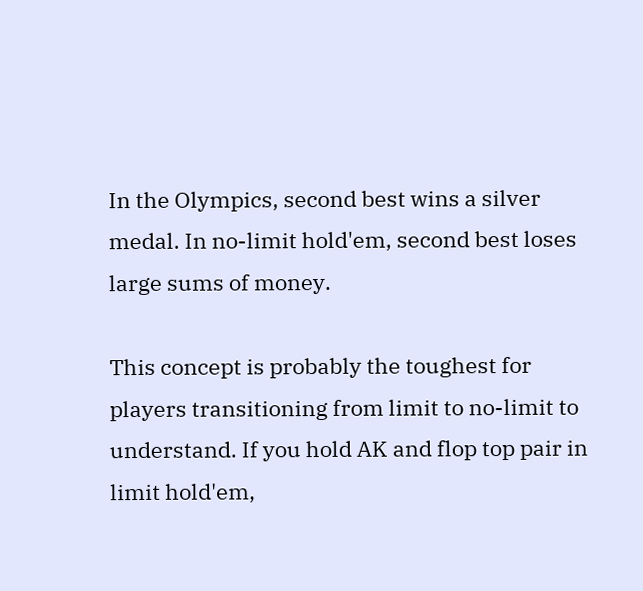In the Olympics, second best wins a silver medal. In no-limit hold'em, second best loses large sums of money.

This concept is probably the toughest for players transitioning from limit to no-limit to understand. If you hold AK and flop top pair in limit hold'em,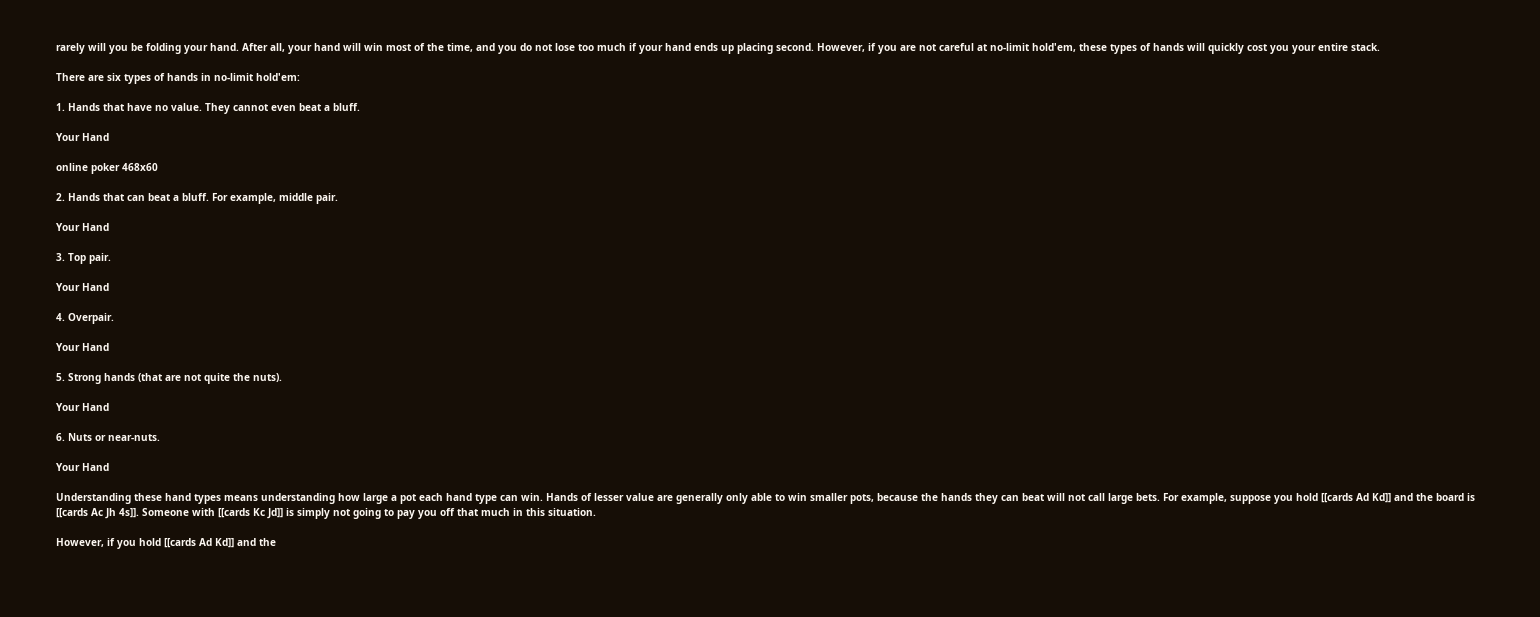rarely will you be folding your hand. After all, your hand will win most of the time, and you do not lose too much if your hand ends up placing second. However, if you are not careful at no-limit hold'em, these types of hands will quickly cost you your entire stack.

There are six types of hands in no-limit hold'em:

1. Hands that have no value. They cannot even beat a bluff.

Your Hand

online poker 468x60

2. Hands that can beat a bluff. For example, middle pair.

Your Hand

3. Top pair.

Your Hand

4. Overpair.

Your Hand

5. Strong hands (that are not quite the nuts).

Your Hand

6. Nuts or near-nuts.

Your Hand

Understanding these hand types means understanding how large a pot each hand type can win. Hands of lesser value are generally only able to win smaller pots, because the hands they can beat will not call large bets. For example, suppose you hold [[cards Ad Kd]] and the board is [[cards Ac Jh 4s]]. Someone with [[cards Kc Jd]] is simply not going to pay you off that much in this situation.

However, if you hold [[cards Ad Kd]] and the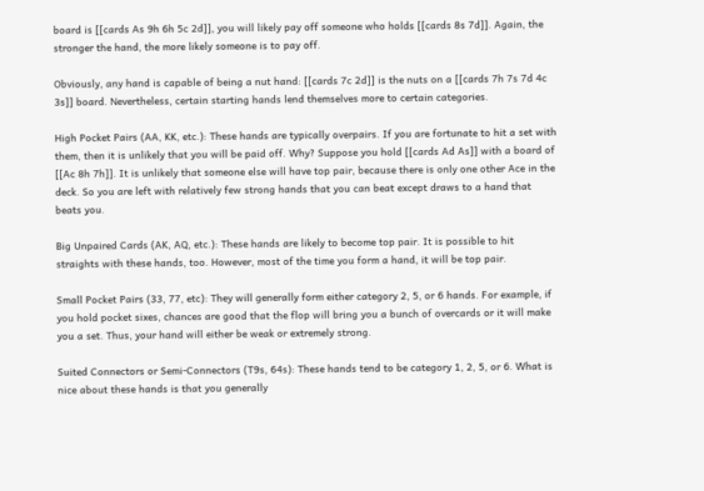board is [[cards As 9h 6h 5c 2d]], you will likely pay off someone who holds [[cards 8s 7d]]. Again, the stronger the hand, the more likely someone is to pay off.

Obviously, any hand is capable of being a nut hand: [[cards 7c 2d]] is the nuts on a [[cards 7h 7s 7d 4c 3s]] board. Nevertheless, certain starting hands lend themselves more to certain categories.

High Pocket Pairs (AA, KK, etc.): These hands are typically overpairs. If you are fortunate to hit a set with them, then it is unlikely that you will be paid off. Why? Suppose you hold [[cards Ad As]] with a board of [[Ac 8h 7h]]. It is unlikely that someone else will have top pair, because there is only one other Ace in the deck. So you are left with relatively few strong hands that you can beat except draws to a hand that beats you.

Big Unpaired Cards (AK, AQ, etc.): These hands are likely to become top pair. It is possible to hit straights with these hands, too. However, most of the time you form a hand, it will be top pair.

Small Pocket Pairs (33, 77, etc): They will generally form either category 2, 5, or 6 hands. For example, if you hold pocket sixes, chances are good that the flop will bring you a bunch of overcards or it will make you a set. Thus, your hand will either be weak or extremely strong.

Suited Connectors or Semi-Connectors (T9s, 64s): These hands tend to be category 1, 2, 5, or 6. What is nice about these hands is that you generally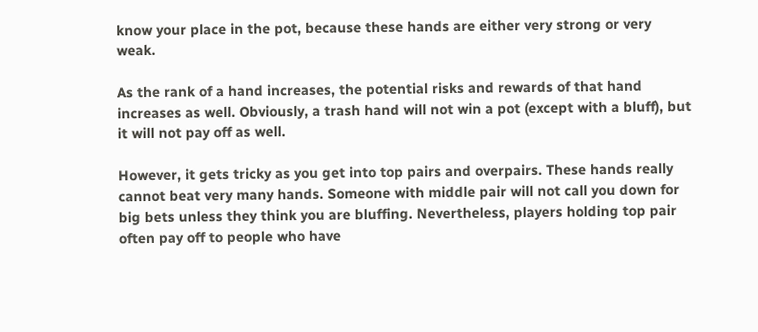know your place in the pot, because these hands are either very strong or very weak.

As the rank of a hand increases, the potential risks and rewards of that hand increases as well. Obviously, a trash hand will not win a pot (except with a bluff), but it will not pay off as well.

However, it gets tricky as you get into top pairs and overpairs. These hands really cannot beat very many hands. Someone with middle pair will not call you down for big bets unless they think you are bluffing. Nevertheless, players holding top pair often pay off to people who have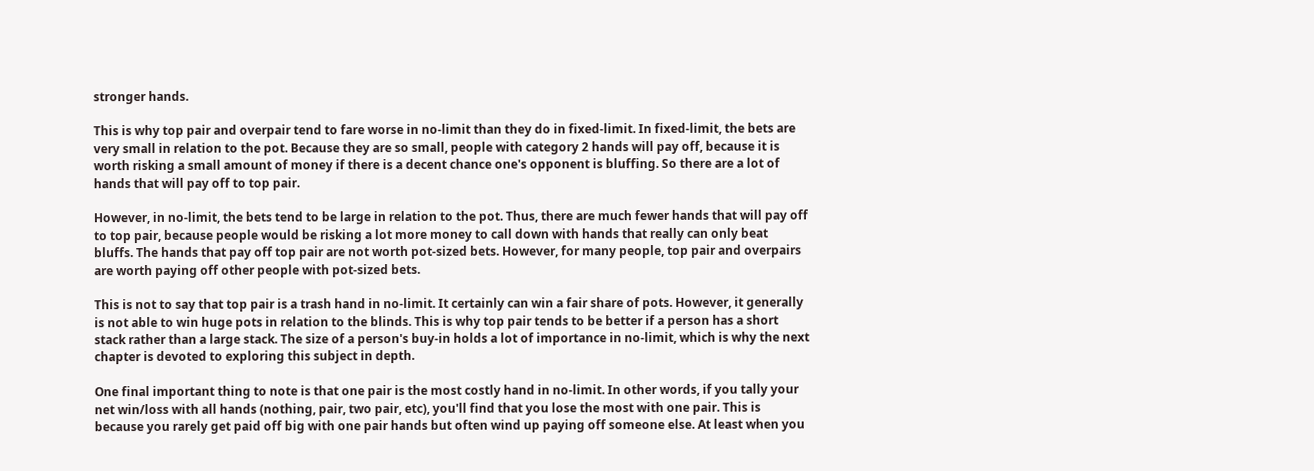stronger hands.

This is why top pair and overpair tend to fare worse in no-limit than they do in fixed-limit. In fixed-limit, the bets are very small in relation to the pot. Because they are so small, people with category 2 hands will pay off, because it is worth risking a small amount of money if there is a decent chance one's opponent is bluffing. So there are a lot of hands that will pay off to top pair.

However, in no-limit, the bets tend to be large in relation to the pot. Thus, there are much fewer hands that will pay off to top pair, because people would be risking a lot more money to call down with hands that really can only beat bluffs. The hands that pay off top pair are not worth pot-sized bets. However, for many people, top pair and overpairs are worth paying off other people with pot-sized bets.

This is not to say that top pair is a trash hand in no-limit. It certainly can win a fair share of pots. However, it generally is not able to win huge pots in relation to the blinds. This is why top pair tends to be better if a person has a short stack rather than a large stack. The size of a person's buy-in holds a lot of importance in no-limit, which is why the next chapter is devoted to exploring this subject in depth.

One final important thing to note is that one pair is the most costly hand in no-limit. In other words, if you tally your net win/loss with all hands (nothing, pair, two pair, etc), you'll find that you lose the most with one pair. This is because you rarely get paid off big with one pair hands but often wind up paying off someone else. At least when you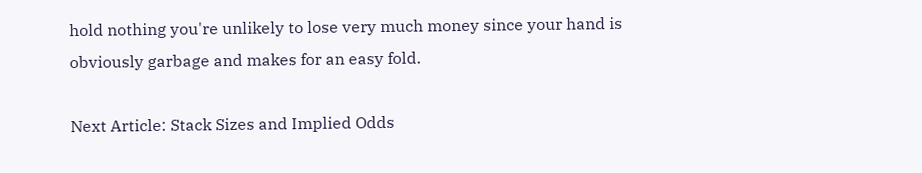hold nothing you're unlikely to lose very much money since your hand is obviously garbage and makes for an easy fold.

Next Article: Stack Sizes and Implied Odds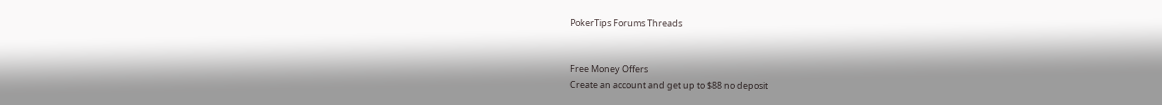PokerTips Forums Threads


Free Money Offers
Create an account and get up to $88 no deposit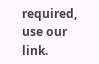required, use our link.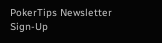PokerTips Newsletter Sign-Up